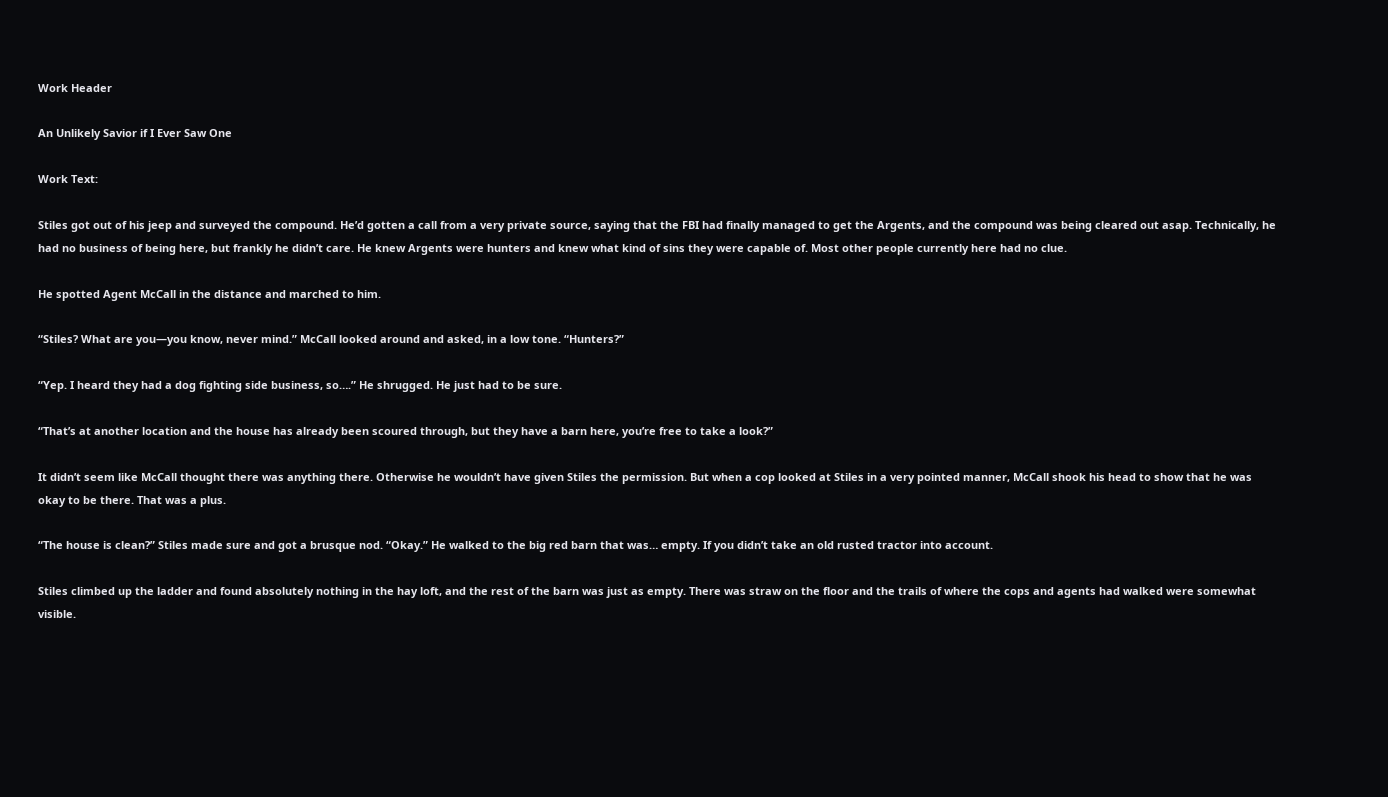Work Header

An Unlikely Savior if I Ever Saw One

Work Text:

Stiles got out of his jeep and surveyed the compound. He’d gotten a call from a very private source, saying that the FBI had finally managed to get the Argents, and the compound was being cleared out asap. Technically, he had no business of being here, but frankly he didn’t care. He knew Argents were hunters and knew what kind of sins they were capable of. Most other people currently here had no clue.

He spotted Agent McCall in the distance and marched to him.

“Stiles? What are you—you know, never mind.” McCall looked around and asked, in a low tone. “Hunters?”

“Yep. I heard they had a dog fighting side business, so….” He shrugged. He just had to be sure.

“That’s at another location and the house has already been scoured through, but they have a barn here, you’re free to take a look?”

It didn’t seem like McCall thought there was anything there. Otherwise he wouldn’t have given Stiles the permission. But when a cop looked at Stiles in a very pointed manner, McCall shook his head to show that he was okay to be there. That was a plus.

“The house is clean?” Stiles made sure and got a brusque nod. “Okay.” He walked to the big red barn that was… empty. If you didn’t take an old rusted tractor into account.

Stiles climbed up the ladder and found absolutely nothing in the hay loft, and the rest of the barn was just as empty. There was straw on the floor and the trails of where the cops and agents had walked were somewhat visible.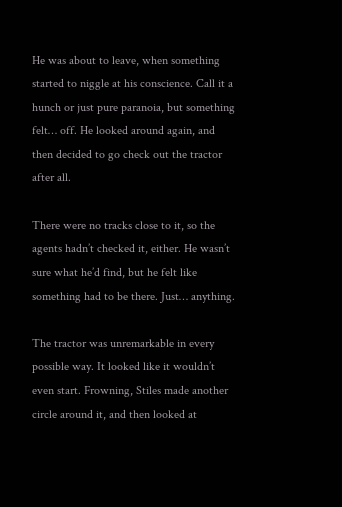He was about to leave, when something started to niggle at his conscience. Call it a hunch or just pure paranoia, but something felt… off. He looked around again, and then decided to go check out the tractor after all.

There were no tracks close to it, so the agents hadn’t checked it, either. He wasn’t sure what he’d find, but he felt like something had to be there. Just… anything.

The tractor was unremarkable in every possible way. It looked like it wouldn’t even start. Frowning, Stiles made another circle around it, and then looked at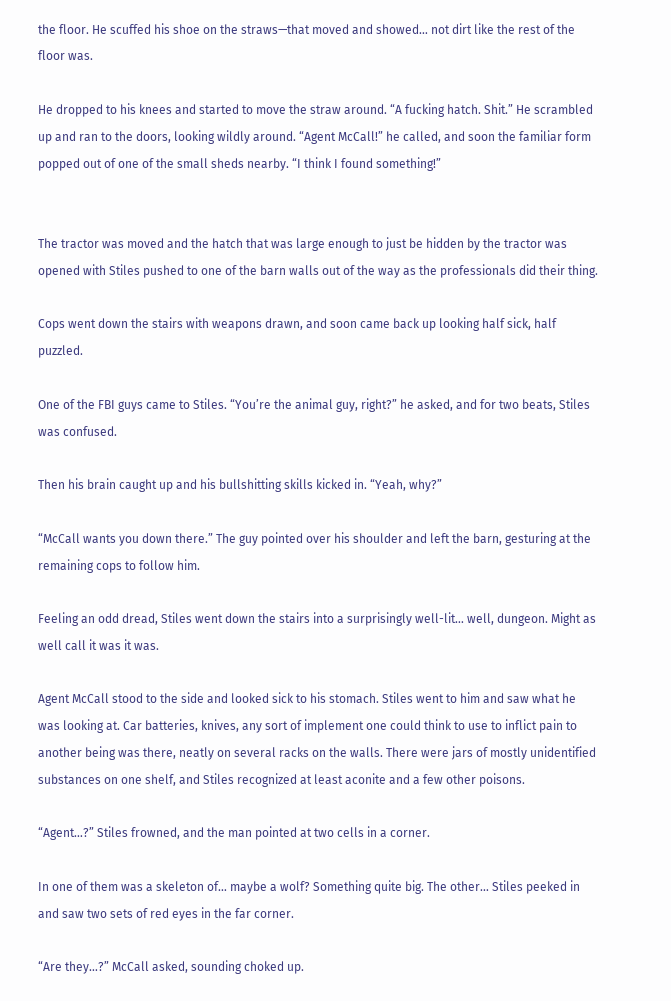the floor. He scuffed his shoe on the straws—that moved and showed… not dirt like the rest of the floor was.

He dropped to his knees and started to move the straw around. “A fucking hatch. Shit.” He scrambled up and ran to the doors, looking wildly around. “Agent McCall!” he called, and soon the familiar form popped out of one of the small sheds nearby. “I think I found something!”


The tractor was moved and the hatch that was large enough to just be hidden by the tractor was opened with Stiles pushed to one of the barn walls out of the way as the professionals did their thing.

Cops went down the stairs with weapons drawn, and soon came back up looking half sick, half puzzled.

One of the FBI guys came to Stiles. “You’re the animal guy, right?” he asked, and for two beats, Stiles was confused.

Then his brain caught up and his bullshitting skills kicked in. “Yeah, why?”

“McCall wants you down there.” The guy pointed over his shoulder and left the barn, gesturing at the remaining cops to follow him.

Feeling an odd dread, Stiles went down the stairs into a surprisingly well-lit… well, dungeon. Might as well call it was it was.

Agent McCall stood to the side and looked sick to his stomach. Stiles went to him and saw what he was looking at. Car batteries, knives, any sort of implement one could think to use to inflict pain to another being was there, neatly on several racks on the walls. There were jars of mostly unidentified substances on one shelf, and Stiles recognized at least aconite and a few other poisons.

“Agent…?” Stiles frowned, and the man pointed at two cells in a corner.

In one of them was a skeleton of… maybe a wolf? Something quite big. The other… Stiles peeked in and saw two sets of red eyes in the far corner.

“Are they…?” McCall asked, sounding choked up.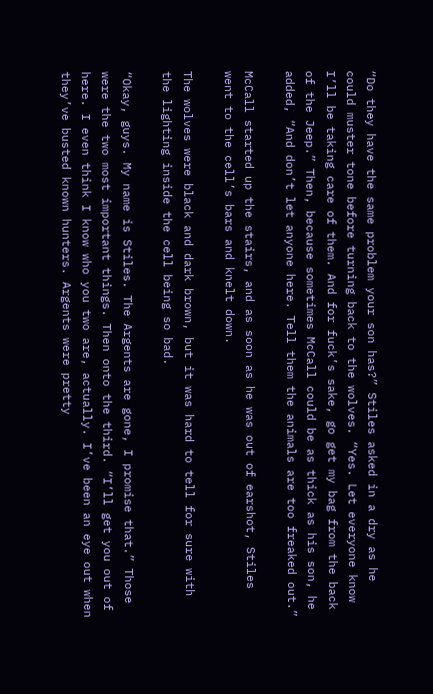“Do they have the same problem your son has?” Stiles asked in a dry as he could muster tone before turning back to the wolves. “Yes. Let everyone know I’ll be taking care of them. And for fuck’s sake, go get my bag from the back of the Jeep.” Then, because sometimes McCall could be as thick as his son, he added, “And don’t let anyone here. Tell them the animals are too freaked out.”

McCall started up the stairs, and as soon as he was out of earshot, Stiles went to the cell’s bars and knelt down.

The wolves were black and dark brown, but it was hard to tell for sure with the lighting inside the cell being so bad.

“Okay, guys. My name is Stiles. The Argents are gone, I promise that.” Those were the two most important things. Then onto the third. “I’ll get you out of here. I even think I know who you two are, actually. I’ve been an eye out when they’ve busted known hunters. Argents were pretty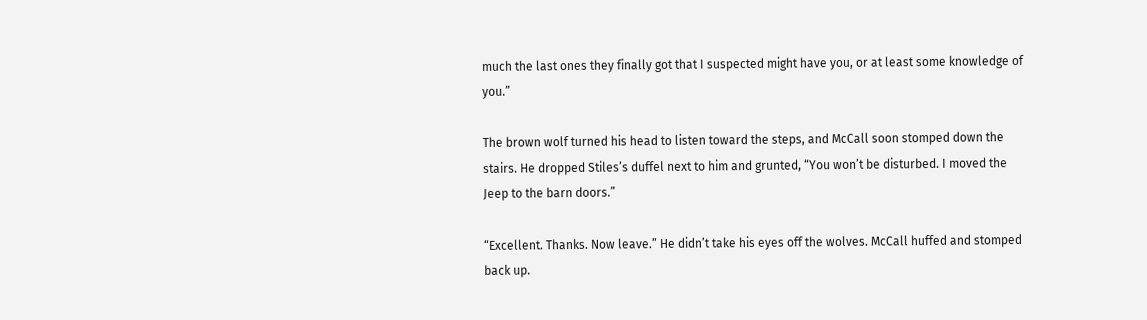much the last ones they finally got that I suspected might have you, or at least some knowledge of you.”

The brown wolf turned his head to listen toward the steps, and McCall soon stomped down the stairs. He dropped Stiles’s duffel next to him and grunted, “You won’t be disturbed. I moved the Jeep to the barn doors.”

“Excellent. Thanks. Now leave.” He didn’t take his eyes off the wolves. McCall huffed and stomped back up.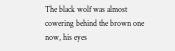The black wolf was almost cowering behind the brown one now, his eyes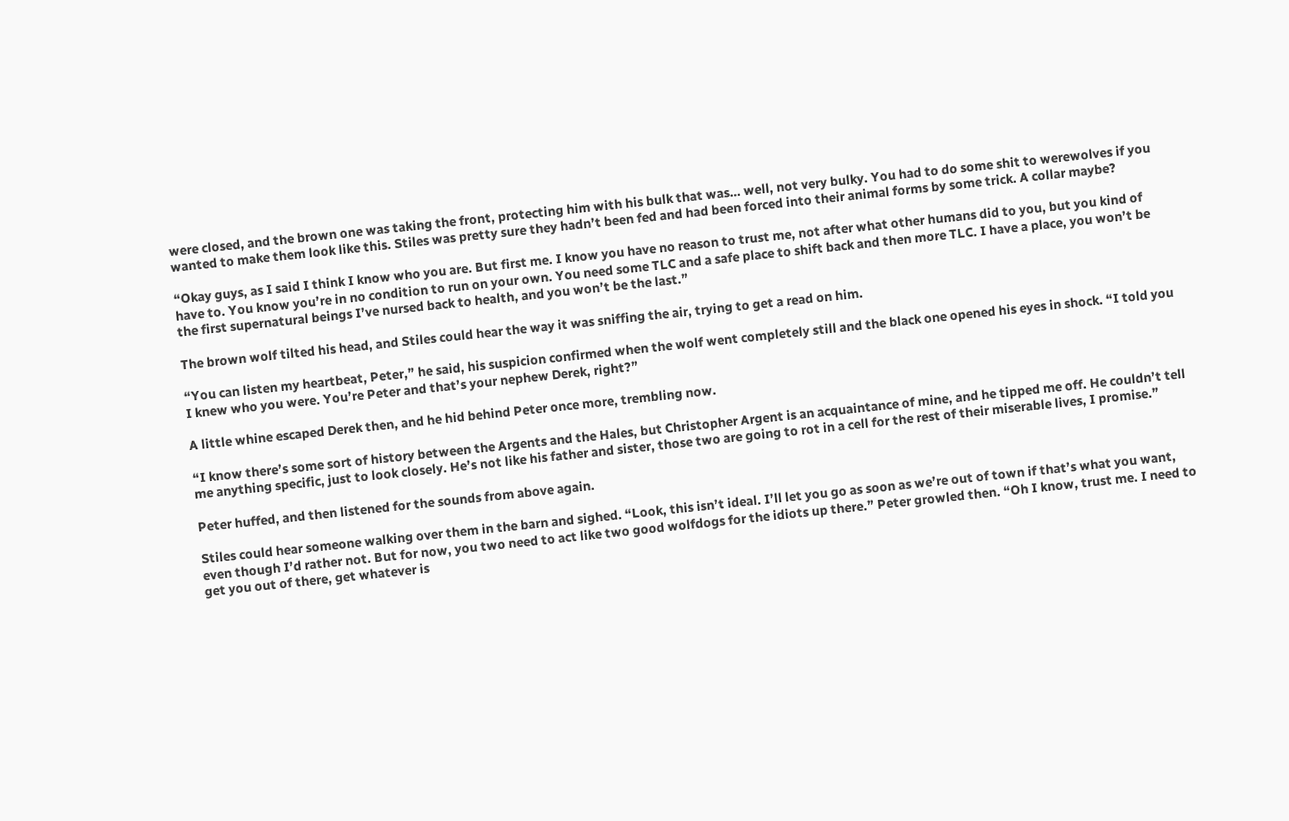were closed, and the brown one was taking the front, protecting him with his bulk that was… well, not very bulky. You had to do some shit to werewolves if you wanted to make them look like this. Stiles was pretty sure they hadn’t been fed and had been forced into their animal forms by some trick. A collar maybe?

“Okay guys, as I said I think I know who you are. But first me. I know you have no reason to trust me, not after what other humans did to you, but you kind of have to. You know you’re in no condition to run on your own. You need some TLC and a safe place to shift back and then more TLC. I have a place, you won’t be the first supernatural beings I’ve nursed back to health, and you won’t be the last.”

The brown wolf tilted his head, and Stiles could hear the way it was sniffing the air, trying to get a read on him.

“You can listen my heartbeat, Peter,” he said, his suspicion confirmed when the wolf went completely still and the black one opened his eyes in shock. “I told you I knew who you were. You’re Peter and that’s your nephew Derek, right?”

A little whine escaped Derek then, and he hid behind Peter once more, trembling now.

“I know there’s some sort of history between the Argents and the Hales, but Christopher Argent is an acquaintance of mine, and he tipped me off. He couldn’t tell me anything specific, just to look closely. He’s not like his father and sister, those two are going to rot in a cell for the rest of their miserable lives, I promise.”

Peter huffed, and then listened for the sounds from above again.

Stiles could hear someone walking over them in the barn and sighed. “Look, this isn’t ideal. I’ll let you go as soon as we’re out of town if that’s what you want, even though I’d rather not. But for now, you two need to act like two good wolfdogs for the idiots up there.” Peter growled then. “Oh I know, trust me. I need to get you out of there, get whatever is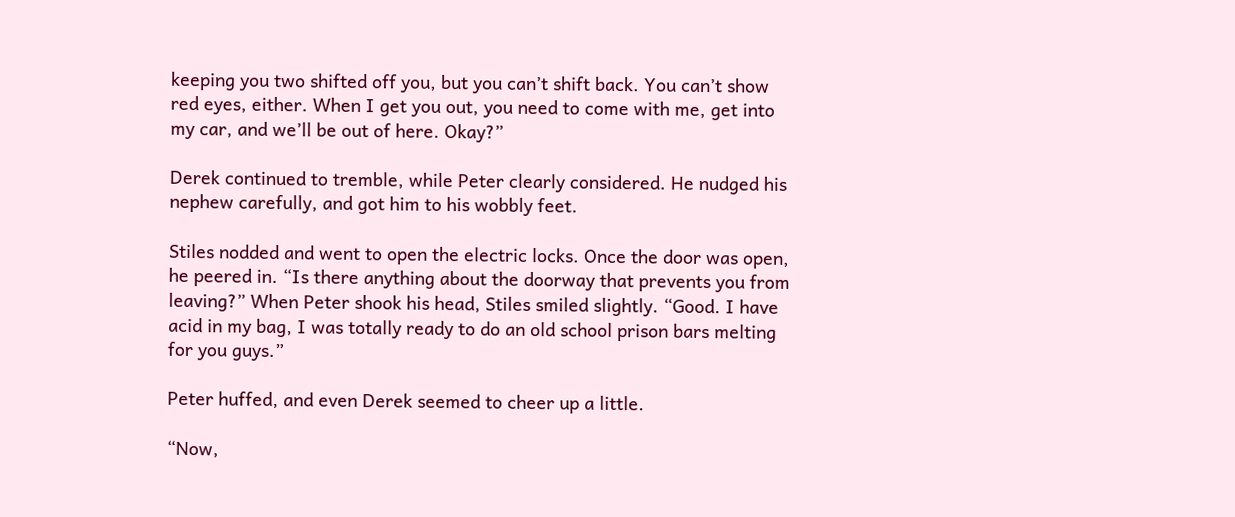keeping you two shifted off you, but you can’t shift back. You can’t show red eyes, either. When I get you out, you need to come with me, get into my car, and we’ll be out of here. Okay?”

Derek continued to tremble, while Peter clearly considered. He nudged his nephew carefully, and got him to his wobbly feet.

Stiles nodded and went to open the electric locks. Once the door was open, he peered in. “Is there anything about the doorway that prevents you from leaving?” When Peter shook his head, Stiles smiled slightly. “Good. I have acid in my bag, I was totally ready to do an old school prison bars melting for you guys.”

Peter huffed, and even Derek seemed to cheer up a little.

“Now,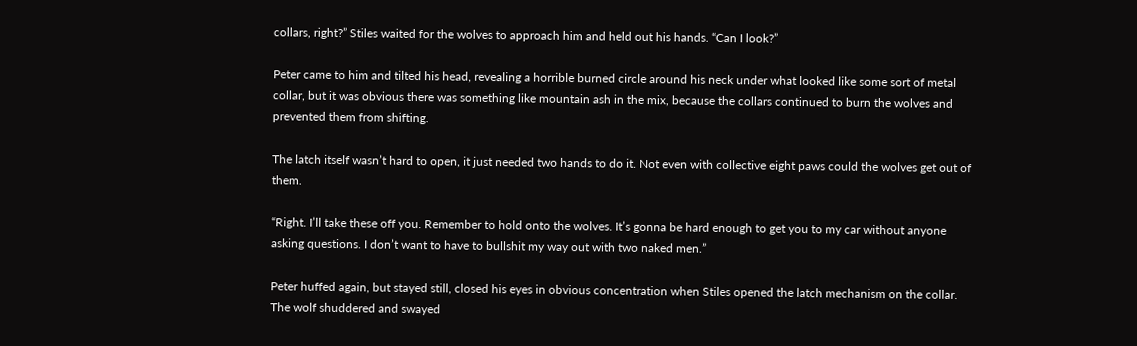collars, right?” Stiles waited for the wolves to approach him and held out his hands. “Can I look?”

Peter came to him and tilted his head, revealing a horrible burned circle around his neck under what looked like some sort of metal collar, but it was obvious there was something like mountain ash in the mix, because the collars continued to burn the wolves and prevented them from shifting.

The latch itself wasn’t hard to open, it just needed two hands to do it. Not even with collective eight paws could the wolves get out of them.

“Right. I’ll take these off you. Remember to hold onto the wolves. It’s gonna be hard enough to get you to my car without anyone asking questions. I don’t want to have to bullshit my way out with two naked men.”

Peter huffed again, but stayed still, closed his eyes in obvious concentration when Stiles opened the latch mechanism on the collar. The wolf shuddered and swayed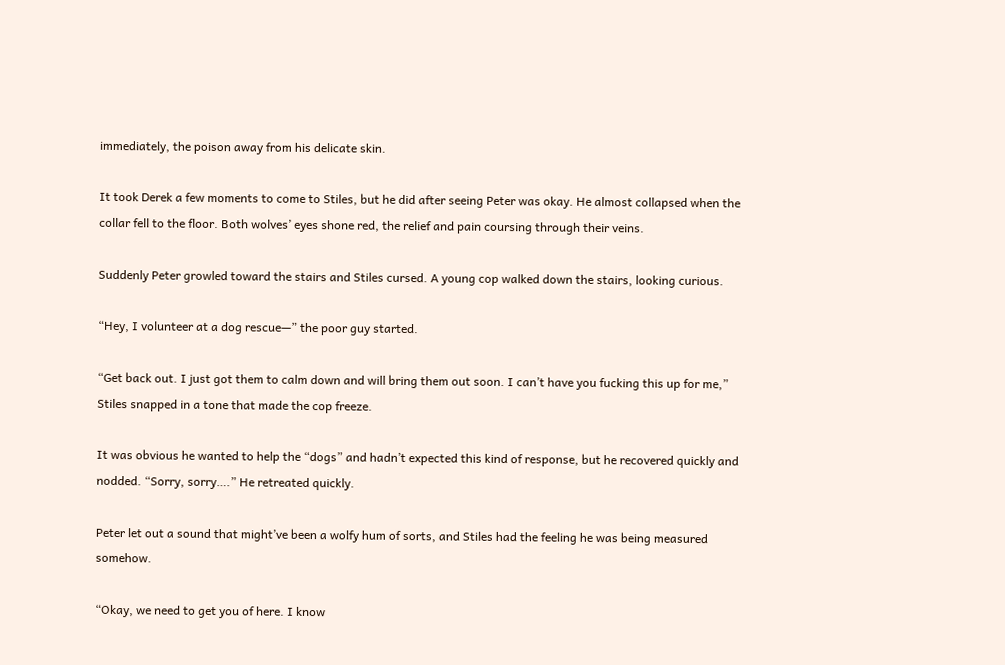immediately, the poison away from his delicate skin.

It took Derek a few moments to come to Stiles, but he did after seeing Peter was okay. He almost collapsed when the collar fell to the floor. Both wolves’ eyes shone red, the relief and pain coursing through their veins.

Suddenly Peter growled toward the stairs and Stiles cursed. A young cop walked down the stairs, looking curious.

“Hey, I volunteer at a dog rescue—” the poor guy started.

“Get back out. I just got them to calm down and will bring them out soon. I can’t have you fucking this up for me,” Stiles snapped in a tone that made the cop freeze.

It was obvious he wanted to help the “dogs” and hadn’t expected this kind of response, but he recovered quickly and nodded. “Sorry, sorry….” He retreated quickly.

Peter let out a sound that might’ve been a wolfy hum of sorts, and Stiles had the feeling he was being measured somehow.

“Okay, we need to get you of here. I know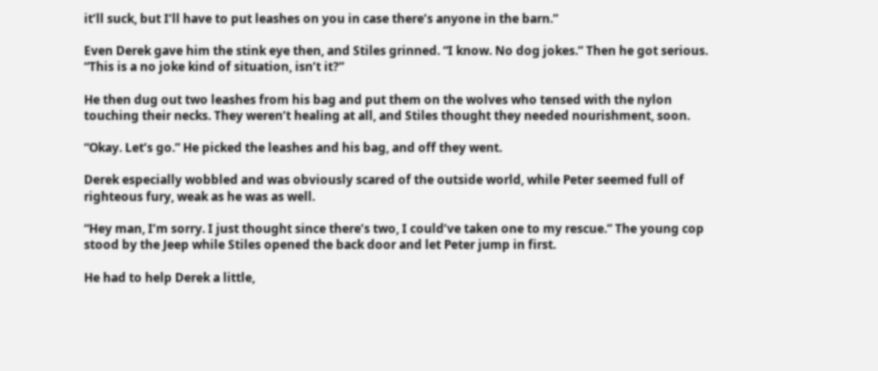it’ll suck, but I’ll have to put leashes on you in case there’s anyone in the barn.”

Even Derek gave him the stink eye then, and Stiles grinned. “I know. No dog jokes.” Then he got serious. “This is a no joke kind of situation, isn’t it?”

He then dug out two leashes from his bag and put them on the wolves who tensed with the nylon touching their necks. They weren’t healing at all, and Stiles thought they needed nourishment, soon.

“Okay. Let’s go.” He picked the leashes and his bag, and off they went.

Derek especially wobbled and was obviously scared of the outside world, while Peter seemed full of righteous fury, weak as he was as well.

“Hey man, I’m sorry. I just thought since there’s two, I could’ve taken one to my rescue.” The young cop stood by the Jeep while Stiles opened the back door and let Peter jump in first.

He had to help Derek a little,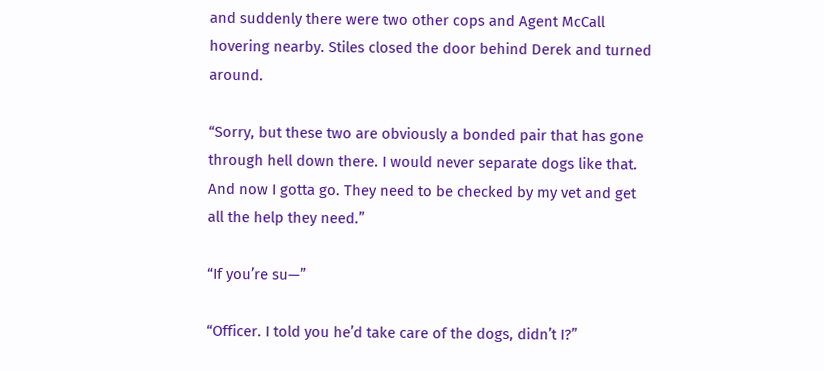and suddenly there were two other cops and Agent McCall hovering nearby. Stiles closed the door behind Derek and turned around.

“Sorry, but these two are obviously a bonded pair that has gone through hell down there. I would never separate dogs like that. And now I gotta go. They need to be checked by my vet and get all the help they need.”

“If you’re su—”

“Officer. I told you he’d take care of the dogs, didn’t I?”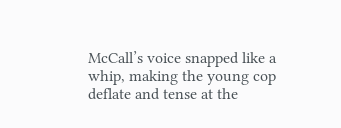McCall’s voice snapped like a whip, making the young cop deflate and tense at the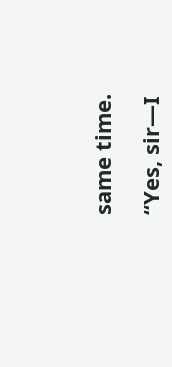same time.

“Yes, sir—I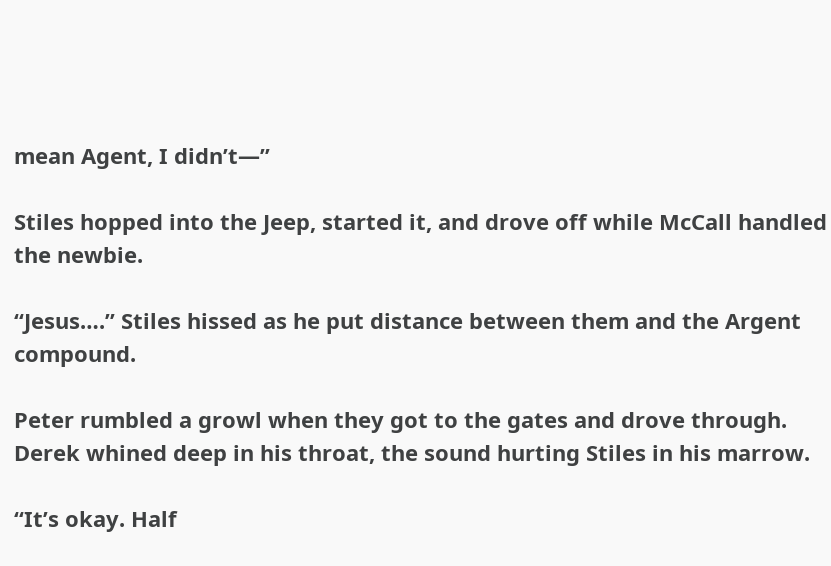mean Agent, I didn’t—”

Stiles hopped into the Jeep, started it, and drove off while McCall handled the newbie.

“Jesus….” Stiles hissed as he put distance between them and the Argent compound.

Peter rumbled a growl when they got to the gates and drove through. Derek whined deep in his throat, the sound hurting Stiles in his marrow.

“It’s okay. Half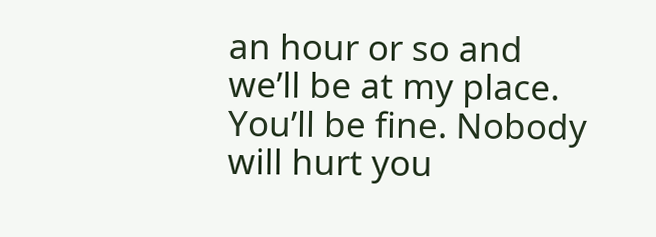an hour or so and we’ll be at my place. You’ll be fine. Nobody will hurt you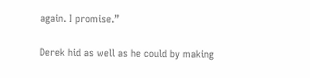again. I promise.”

Derek hid as well as he could by making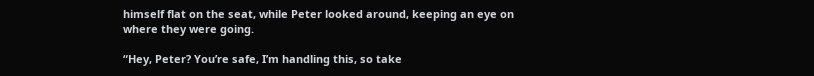himself flat on the seat, while Peter looked around, keeping an eye on where they were going.

“Hey, Peter? You’re safe, I’m handling this, so take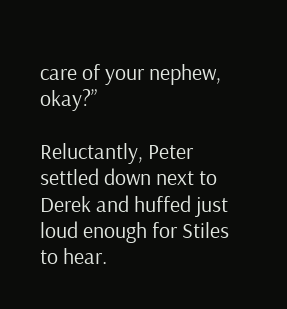care of your nephew, okay?”

Reluctantly, Peter settled down next to Derek and huffed just loud enough for Stiles to hear.